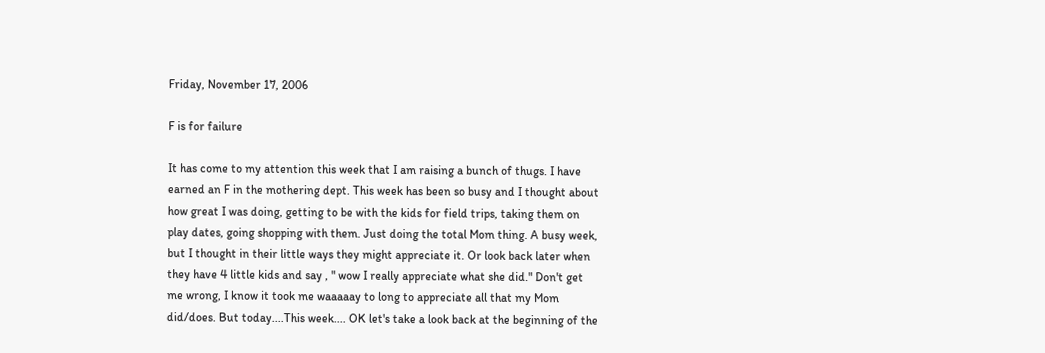Friday, November 17, 2006

F is for failure

It has come to my attention this week that I am raising a bunch of thugs. I have earned an F in the mothering dept. This week has been so busy and I thought about how great I was doing, getting to be with the kids for field trips, taking them on play dates, going shopping with them. Just doing the total Mom thing. A busy week, but I thought in their little ways they might appreciate it. Or look back later when they have 4 little kids and say , " wow I really appreciate what she did." Don't get me wrong, I know it took me waaaaay to long to appreciate all that my Mom did/does. But today....This week.... OK let's take a look back at the beginning of the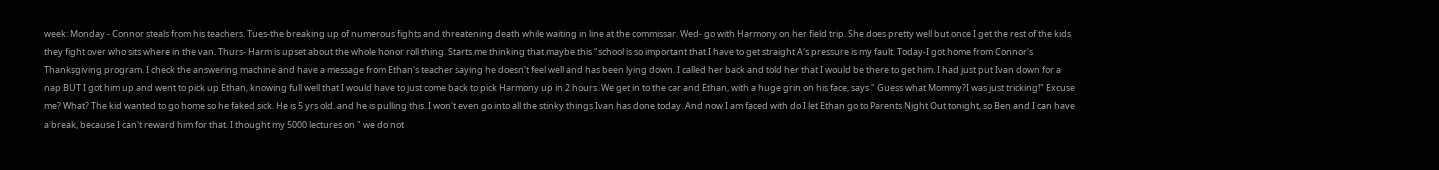week: Monday - Connor steals from his teachers. Tues-the breaking up of numerous fights and threatening death while waiting in line at the commissar. Wed- go with Harmony on her field trip. She does pretty well but once I get the rest of the kids they fight over who sits where in the van. Thurs- Harm is upset about the whole honor roll thing. Starts me thinking that maybe this "school is so important that I have to get straight A's pressure is my fault. Today-I got home from Connor's Thanksgiving program. I check the answering machine and have a message from Ethan's teacher saying he doesn't feel well and has been lying down. I called her back and told her that I would be there to get him. I had just put Ivan down for a nap BUT I got him up and went to pick up Ethan, knowing full well that I would have to just come back to pick Harmony up in 2 hours. We get in to the car and Ethan, with a huge grin on his face, says " Guess what Mommy?I was just tricking!" Excuse me? What? The kid wanted to go home so he faked sick. He is 5 yrs old. and he is pulling this. I won't even go into all the stinky things Ivan has done today. And now I am faced with do I let Ethan go to Parents Night Out tonight, so Ben and I can have a break, because I can't reward him for that. I thought my 5000 lectures on " we do not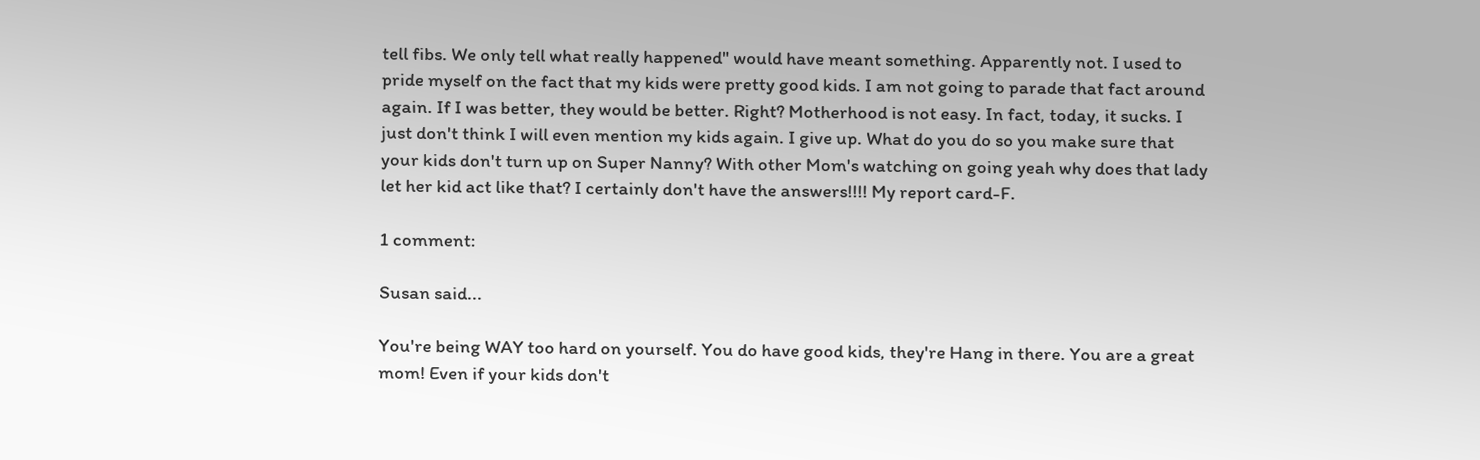tell fibs. We only tell what really happened" would have meant something. Apparently not. I used to pride myself on the fact that my kids were pretty good kids. I am not going to parade that fact around again. If I was better, they would be better. Right? Motherhood is not easy. In fact, today, it sucks. I just don't think I will even mention my kids again. I give up. What do you do so you make sure that your kids don't turn up on Super Nanny? With other Mom's watching on going yeah why does that lady let her kid act like that? I certainly don't have the answers!!!! My report card-F.

1 comment:

Susan said...

You're being WAY too hard on yourself. You do have good kids, they're Hang in there. You are a great mom! Even if your kids don't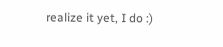realize it yet, I do :)